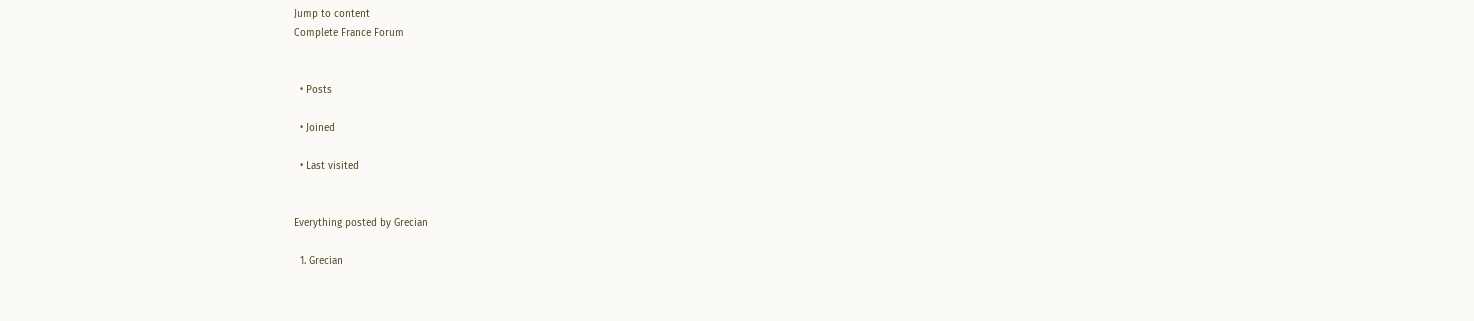Jump to content
Complete France Forum


  • Posts

  • Joined

  • Last visited


Everything posted by Grecian

  1. Grecian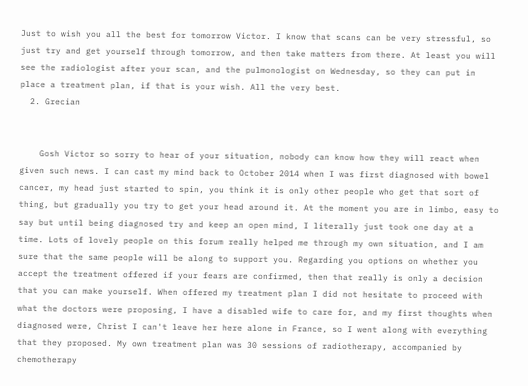Just to wish you all the best for tomorrow Victor. I know that scans can be very stressful, so just try and get yourself through tomorrow, and then take matters from there. At least you will see the radiologist after your scan, and the pulmonologist on Wednesday, so they can put in place a treatment plan, if that is your wish. All the very best.
  2. Grecian


    Gosh Victor so sorry to hear of your situation, nobody can know how they will react when given such news. I can cast my mind back to October 2014 when I was first diagnosed with bowel cancer, my head just started to spin, you think it is only other people who get that sort of thing, but gradually you try to get your head around it. At the moment you are in limbo, easy to say but until being diagnosed try and keep an open mind, I literally just took one day at a time. Lots of lovely people on this forum really helped me through my own situation, and I am sure that the same people will be along to support you. Regarding you options on whether you accept the treatment offered if your fears are confirmed, then that really is only a decision that you can make yourself. When offered my treatment plan I did not hesitate to proceed with what the doctors were proposing, I have a disabled wife to care for, and my first thoughts when diagnosed were, Christ I can't leave her here alone in France, so I went along with everything that they proposed. My own treatment plan was 30 sessions of radiotherapy, accompanied by chemotherapy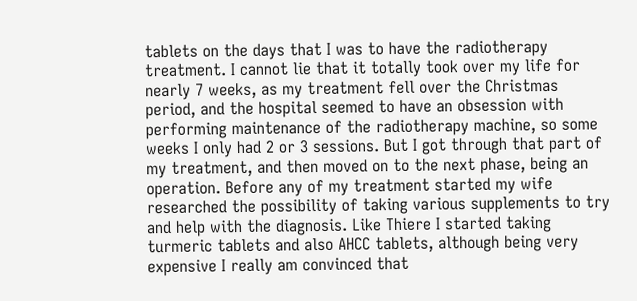tablets on the days that I was to have the radiotherapy treatment. I cannot lie that it totally took over my life for nearly 7 weeks, as my treatment fell over the Christmas period, and the hospital seemed to have an obsession with performing maintenance of the radiotherapy machine, so some weeks I only had 2 or 3 sessions. But I got through that part of my treatment, and then moved on to the next phase, being an operation. Before any of my treatment started my wife researched the possibility of taking various supplements to try and help with the diagnosis. Like Thiere I started taking turmeric tablets and also AHCC tablets, although being very expensive I really am convinced that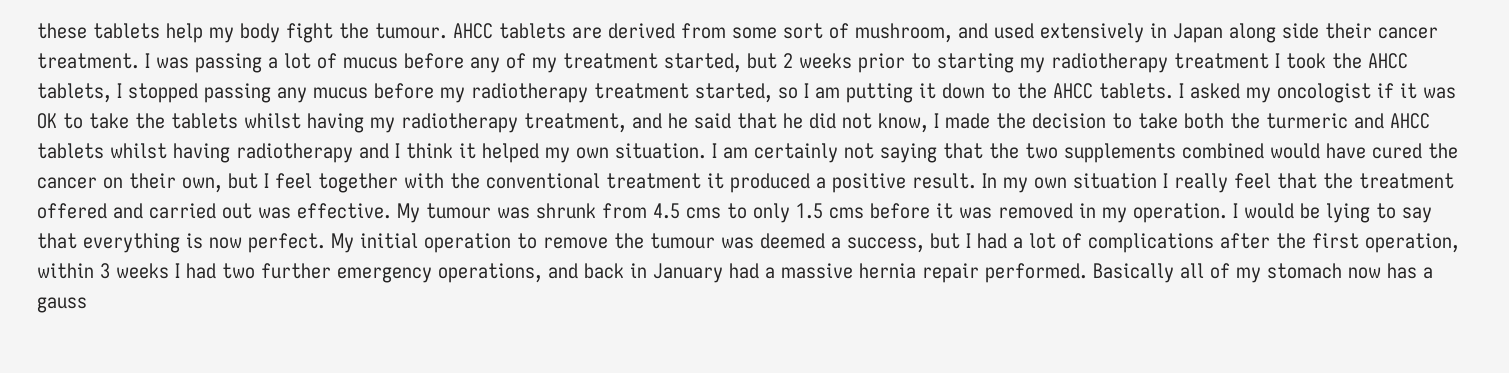these tablets help my body fight the tumour. AHCC tablets are derived from some sort of mushroom, and used extensively in Japan along side their cancer treatment. I was passing a lot of mucus before any of my treatment started, but 2 weeks prior to starting my radiotherapy treatment I took the AHCC tablets, I stopped passing any mucus before my radiotherapy treatment started, so I am putting it down to the AHCC tablets. I asked my oncologist if it was OK to take the tablets whilst having my radiotherapy treatment, and he said that he did not know, I made the decision to take both the turmeric and AHCC tablets whilst having radiotherapy and I think it helped my own situation. I am certainly not saying that the two supplements combined would have cured the cancer on their own, but I feel together with the conventional treatment it produced a positive result. In my own situation I really feel that the treatment offered and carried out was effective. My tumour was shrunk from 4.5 cms to only 1.5 cms before it was removed in my operation. I would be lying to say that everything is now perfect. My initial operation to remove the tumour was deemed a success, but I had a lot of complications after the first operation, within 3 weeks I had two further emergency operations, and back in January had a massive hernia repair performed. Basically all of my stomach now has a gauss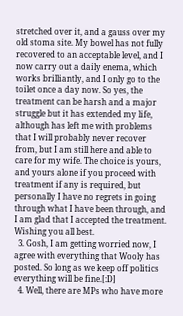stretched over it, and a gauss over my old stoma site. My bowel has not fully recovered to an acceptable level, and I now carry out a daily enema, which works brilliantly, and I only go to the toilet once a day now. So yes, the treatment can be harsh and a major struggle but it has extended my life, although has left me with problems that I will probably never recover from, but I am still here and able to care for my wife. The choice is yours, and yours alone if you proceed with treatment if any is required, but personally I have no regrets in going through what I have been through, and I am glad that I accepted the treatment. Wishing you all best.
  3. Gosh, I am getting worried now, I agree with everything that Wooly has posted. So long as we keep off politics everything will be fine.[:D]
  4. Well, there are MPs who have more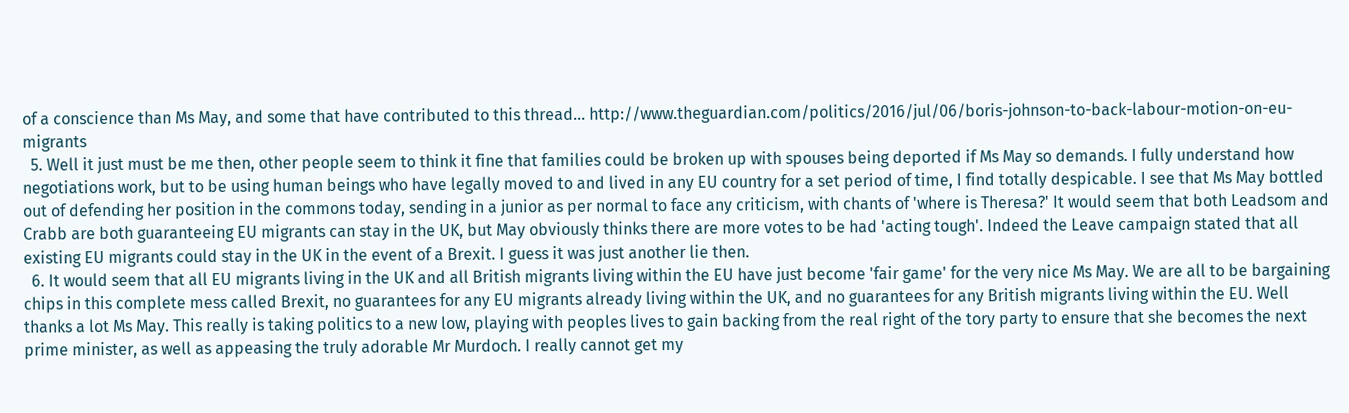of a conscience than Ms May, and some that have contributed to this thread... http://www.theguardian.com/politics/2016/jul/06/boris-johnson-to-back-labour-motion-on-eu-migrants
  5. Well it just must be me then, other people seem to think it fine that families could be broken up with spouses being deported if Ms May so demands. I fully understand how negotiations work, but to be using human beings who have legally moved to and lived in any EU country for a set period of time, I find totally despicable. I see that Ms May bottled out of defending her position in the commons today, sending in a junior as per normal to face any criticism, with chants of 'where is Theresa?' It would seem that both Leadsom and Crabb are both guaranteeing EU migrants can stay in the UK, but May obviously thinks there are more votes to be had 'acting tough'. Indeed the Leave campaign stated that all existing EU migrants could stay in the UK in the event of a Brexit. I guess it was just another lie then.
  6. It would seem that all EU migrants living in the UK and all British migrants living within the EU have just become 'fair game' for the very nice Ms May. We are all to be bargaining chips in this complete mess called Brexit, no guarantees for any EU migrants already living within the UK, and no guarantees for any British migrants living within the EU. Well thanks a lot Ms May. This really is taking politics to a new low, playing with peoples lives to gain backing from the real right of the tory party to ensure that she becomes the next prime minister, as well as appeasing the truly adorable Mr Murdoch. I really cannot get my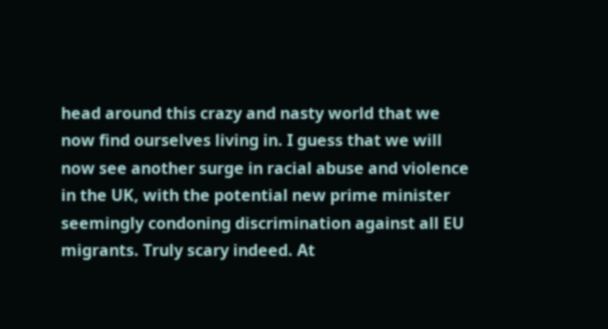head around this crazy and nasty world that we now find ourselves living in. I guess that we will now see another surge in racial abuse and violence in the UK, with the potential new prime minister seemingly condoning discrimination against all EU migrants. Truly scary indeed. At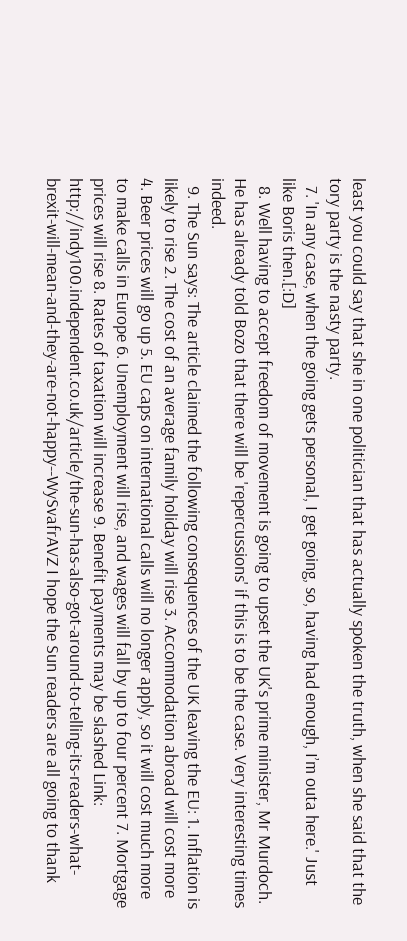least you could say that she in one politician that has actually spoken the truth, when she said that the tory party is the nasty party.
  7. 'In any case, when the going gets personal, I get going, so, having had enough, I’m outa here.' Just like Boris then.[:D]
  8. Well having to accept freedom of movement is going to upset the UK's prime minister, Mr Murdoch. He has already told Bozo that there will be 'repercussions' if this is to be the case. Very interesting times indeed.
  9. The Sun says: The article claimed the following consequences of the UK leaving the EU: 1. Inflation is likely to rise 2. The cost of an average family holiday will rise 3. Accommodation abroad will cost more 4. Beer prices will go up 5. EU caps on international calls will no longer apply, so it will cost much more to make calls in Europe 6. Unemployment will rise, and wages will fall by up to four percent 7. Mortgage prices will rise 8. Rates of taxation will increase 9. Benefit payments may be slashed Link: http://indy100.independent.co.uk/article/the-sun-has-also-got-around-to-telling-its-readers-what-brexit-will-mean-and-they-are-not-happy--WySvafrAVZ I hope the Sun readers are all going to thank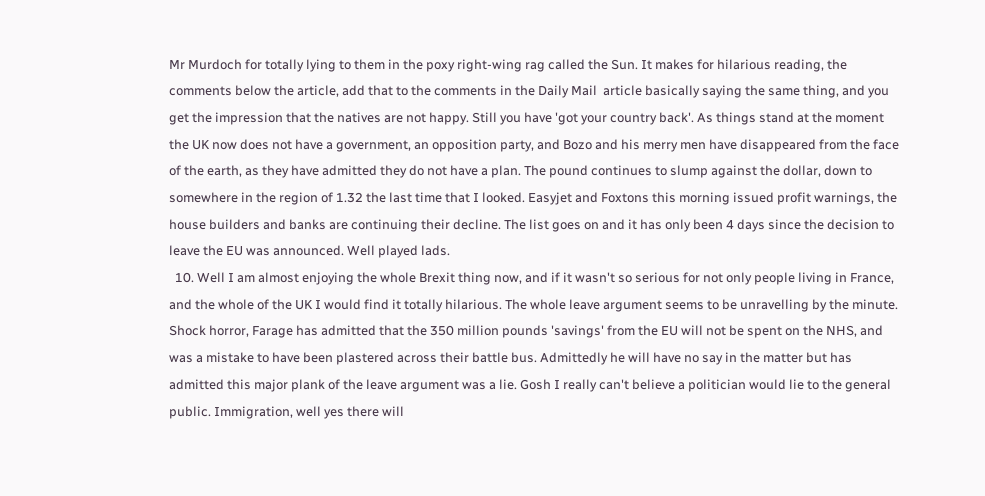Mr Murdoch for totally lying to them in the poxy right-wing rag called the Sun. It makes for hilarious reading, the comments below the article, add that to the comments in the Daily Mail  article basically saying the same thing, and you get the impression that the natives are not happy. Still you have 'got your country back'. As things stand at the moment the UK now does not have a government, an opposition party, and Bozo and his merry men have disappeared from the face of the earth, as they have admitted they do not have a plan. The pound continues to slump against the dollar, down to somewhere in the region of 1.32 the last time that I looked. Easyjet and Foxtons this morning issued profit warnings, the house builders and banks are continuing their decline. The list goes on and it has only been 4 days since the decision to leave the EU was announced. Well played lads.
  10. Well I am almost enjoying the whole Brexit thing now, and if it wasn't so serious for not only people living in France, and the whole of the UK I would find it totally hilarious. The whole leave argument seems to be unravelling by the minute. Shock horror, Farage has admitted that the 350 million pounds 'savings' from the EU will not be spent on the NHS, and was a mistake to have been plastered across their battle bus. Admittedly he will have no say in the matter but has admitted this major plank of the leave argument was a lie. Gosh I really can't believe a politician would lie to the general public. Immigration, well yes there will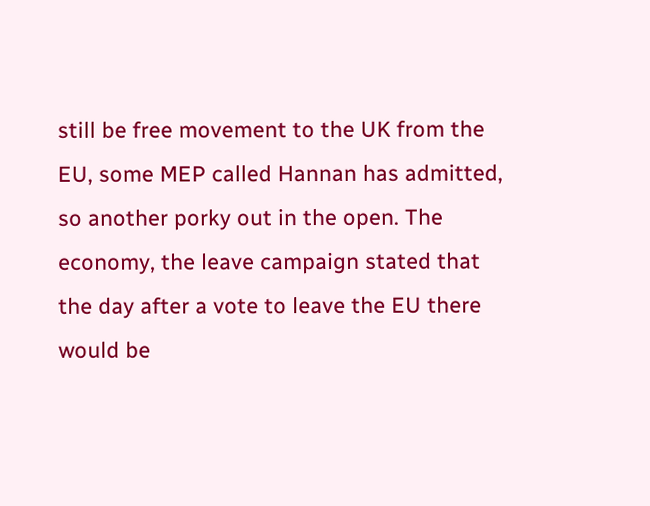still be free movement to the UK from the EU, some MEP called Hannan has admitted, so another porky out in the open. The economy, the leave campaign stated that the day after a vote to leave the EU there would be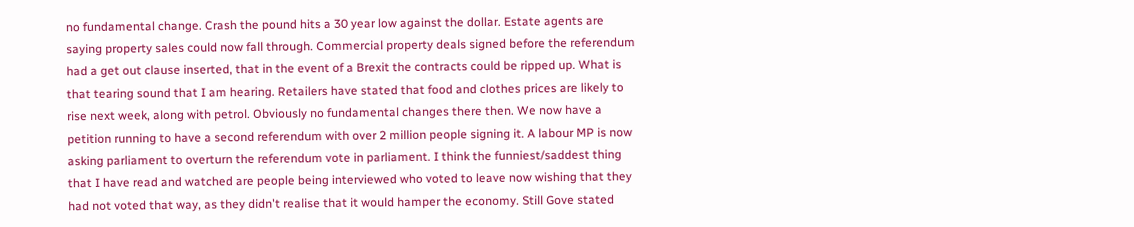no fundamental change. Crash the pound hits a 30 year low against the dollar. Estate agents are saying property sales could now fall through. Commercial property deals signed before the referendum had a get out clause inserted, that in the event of a Brexit the contracts could be ripped up. What is that tearing sound that I am hearing. Retailers have stated that food and clothes prices are likely to rise next week, along with petrol. Obviously no fundamental changes there then. We now have a petition running to have a second referendum with over 2 million people signing it. A labour MP is now asking parliament to overturn the referendum vote in parliament. I think the funniest/saddest thing that I have read and watched are people being interviewed who voted to leave now wishing that they had not voted that way, as they didn't realise that it would hamper the economy. Still Gove stated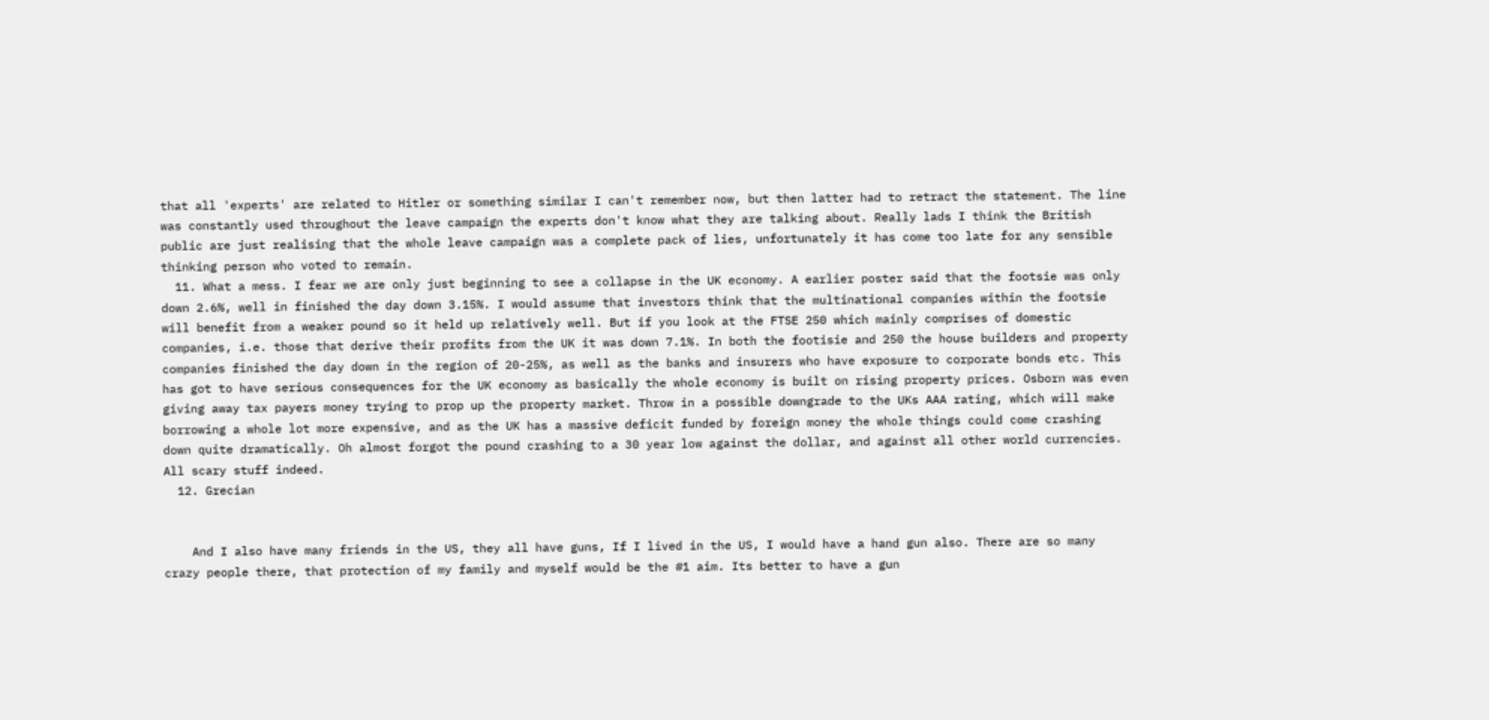that all 'experts' are related to Hitler or something similar I can't remember now, but then latter had to retract the statement. The line was constantly used throughout the leave campaign the experts don't know what they are talking about. Really lads I think the British public are just realising that the whole leave campaign was a complete pack of lies, unfortunately it has come too late for any sensible thinking person who voted to remain.
  11. What a mess. I fear we are only just beginning to see a collapse in the UK economy. A earlier poster said that the footsie was only down 2.6%, well in finished the day down 3.15%. I would assume that investors think that the multinational companies within the footsie will benefit from a weaker pound so it held up relatively well. But if you look at the FTSE 250 which mainly comprises of domestic companies, i.e. those that derive their profits from the UK it was down 7.1%. In both the footisie and 250 the house builders and property companies finished the day down in the region of 20-25%, as well as the banks and insurers who have exposure to corporate bonds etc. This has got to have serious consequences for the UK economy as basically the whole economy is built on rising property prices. Osborn was even giving away tax payers money trying to prop up the property market. Throw in a possible downgrade to the UKs AAA rating, which will make borrowing a whole lot more expensive, and as the UK has a massive deficit funded by foreign money the whole things could come crashing down quite dramatically. Oh almost forgot the pound crashing to a 30 year low against the dollar, and against all other world currencies. All scary stuff indeed.
  12. Grecian


    And I also have many friends in the US, they all have guns, If I lived in the US, I would have a hand gun also. There are so many crazy people there, that protection of my family and myself would be the #1 aim. Its better to have a gun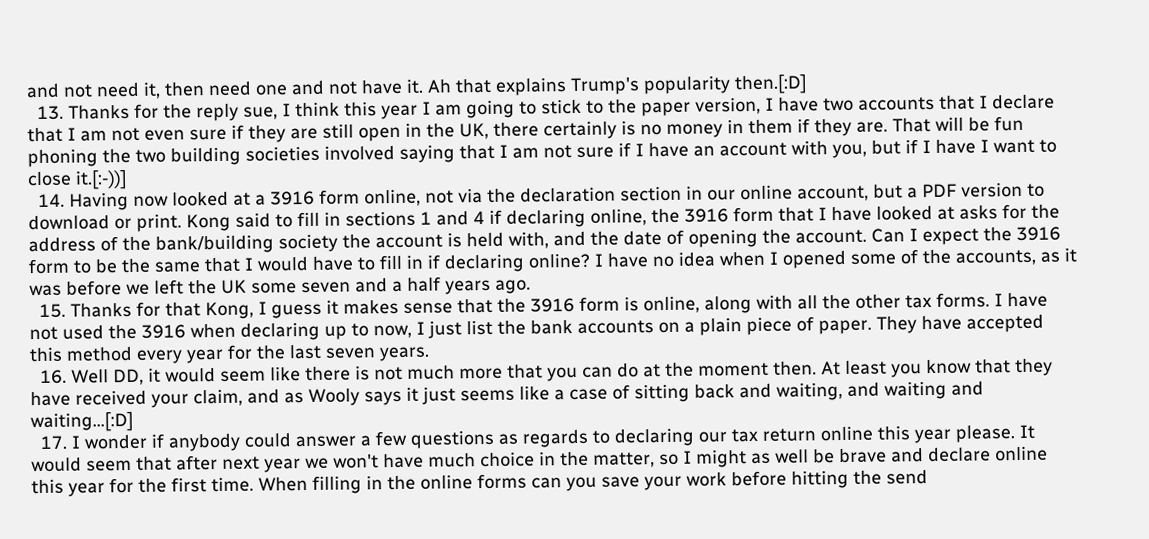and not need it, then need one and not have it. Ah that explains Trump's popularity then.[:D]
  13. Thanks for the reply sue, I think this year I am going to stick to the paper version, I have two accounts that I declare that I am not even sure if they are still open in the UK, there certainly is no money in them if they are. That will be fun phoning the two building societies involved saying that I am not sure if I have an account with you, but if I have I want to close it.[:-))]
  14. Having now looked at a 3916 form online, not via the declaration section in our online account, but a PDF version to download or print. Kong said to fill in sections 1 and 4 if declaring online, the 3916 form that I have looked at asks for the address of the bank/building society the account is held with, and the date of opening the account. Can I expect the 3916 form to be the same that I would have to fill in if declaring online? I have no idea when I opened some of the accounts, as it was before we left the UK some seven and a half years ago.
  15. Thanks for that Kong, I guess it makes sense that the 3916 form is online, along with all the other tax forms. I have not used the 3916 when declaring up to now, I just list the bank accounts on a plain piece of paper. They have accepted this method every year for the last seven years.
  16. Well DD, it would seem like there is not much more that you can do at the moment then. At least you know that they have received your claim, and as Wooly says it just seems like a case of sitting back and waiting, and waiting and waiting...[:D]
  17. I wonder if anybody could answer a few questions as regards to declaring our tax return online this year please. It would seem that after next year we won't have much choice in the matter, so I might as well be brave and declare online this year for the first time. When filling in the online forms can you save your work before hitting the send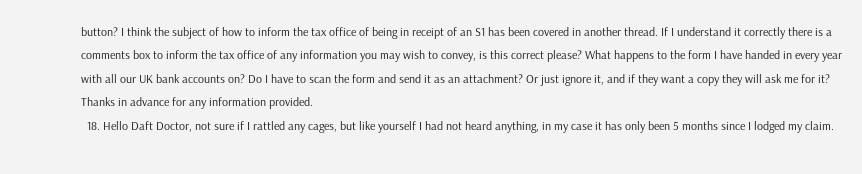button? I think the subject of how to inform the tax office of being in receipt of an S1 has been covered in another thread. If I understand it correctly there is a comments box to inform the tax office of any information you may wish to convey, is this correct please? What happens to the form I have handed in every year with all our UK bank accounts on? Do I have to scan the form and send it as an attachment? Or just ignore it, and if they want a copy they will ask me for it? Thanks in advance for any information provided.
  18. Hello Daft Doctor, not sure if I rattled any cages, but like yourself I had not heard anything, in my case it has only been 5 months since I lodged my claim.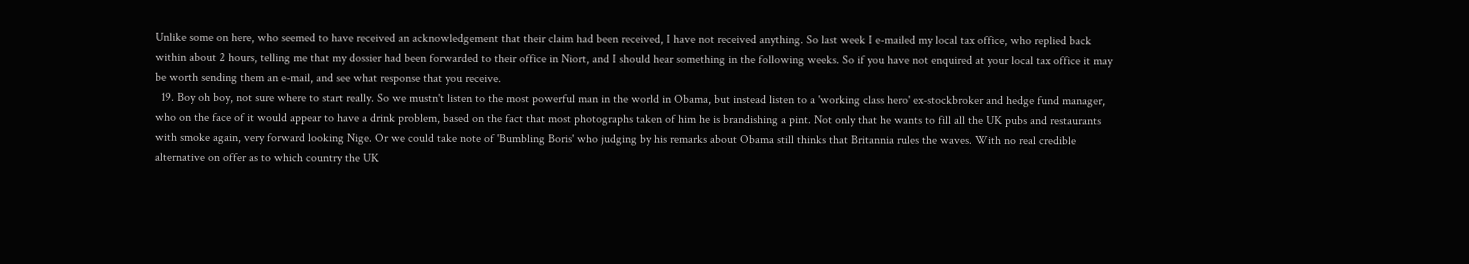Unlike some on here, who seemed to have received an acknowledgement that their claim had been received, I have not received anything. So last week I e-mailed my local tax office, who replied back within about 2 hours, telling me that my dossier had been forwarded to their office in Niort, and I should hear something in the following weeks. So if you have not enquired at your local tax office it may be worth sending them an e-mail, and see what response that you receive.
  19. Boy oh boy, not sure where to start really. So we mustn't listen to the most powerful man in the world in Obama, but instead listen to a 'working class hero' ex-stockbroker and hedge fund manager, who on the face of it would appear to have a drink problem, based on the fact that most photographs taken of him he is brandishing a pint. Not only that he wants to fill all the UK pubs and restaurants with smoke again, very forward looking Nige. Or we could take note of 'Bumbling Boris' who judging by his remarks about Obama still thinks that Britannia rules the waves. With no real credible alternative on offer as to which country the UK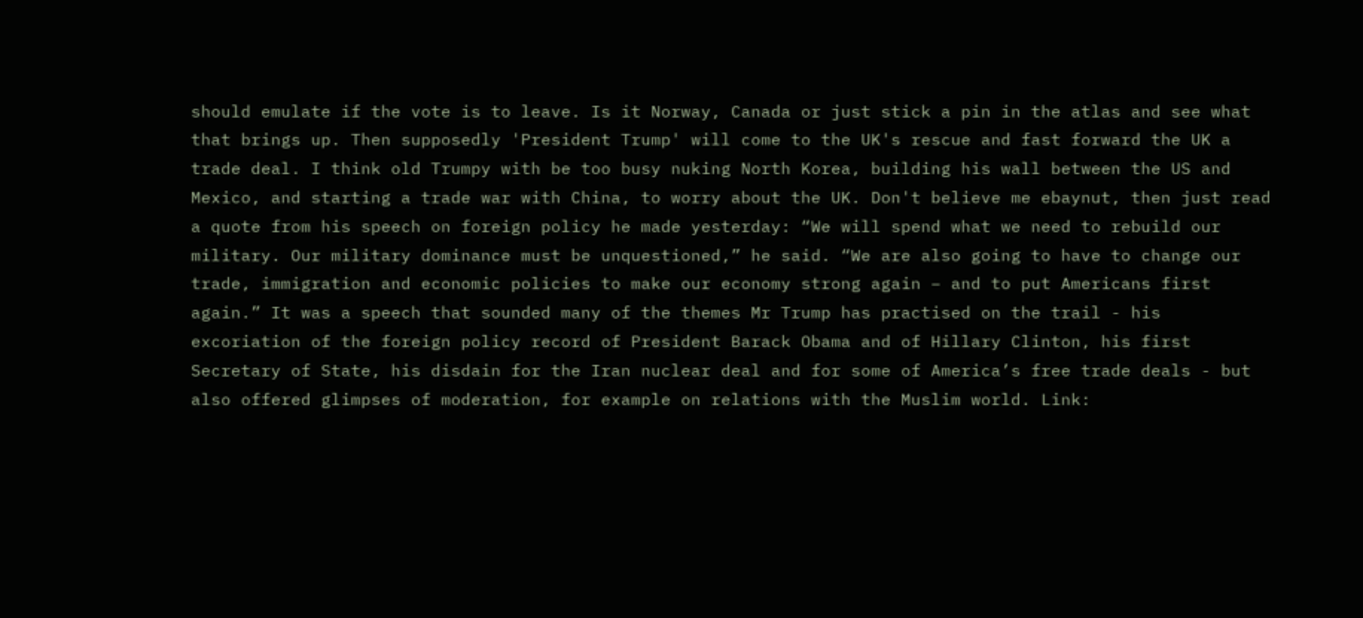should emulate if the vote is to leave. Is it Norway, Canada or just stick a pin in the atlas and see what that brings up. Then supposedly 'President Trump' will come to the UK's rescue and fast forward the UK a trade deal. I think old Trumpy with be too busy nuking North Korea, building his wall between the US and Mexico, and starting a trade war with China, to worry about the UK. Don't believe me ebaynut, then just read a quote from his speech on foreign policy he made yesterday: “We will spend what we need to rebuild our military. Our military dominance must be unquestioned,” he said. “We are also going to have to change our trade, immigration and economic policies to make our economy strong again – and to put Americans first again.” It was a speech that sounded many of the themes Mr Trump has practised on the trail - his excoriation of the foreign policy record of President Barack Obama and of Hillary Clinton, his first Secretary of State, his disdain for the Iran nuclear deal and for some of America’s free trade deals - but also offered glimpses of moderation, for example on relations with the Muslim world. Link: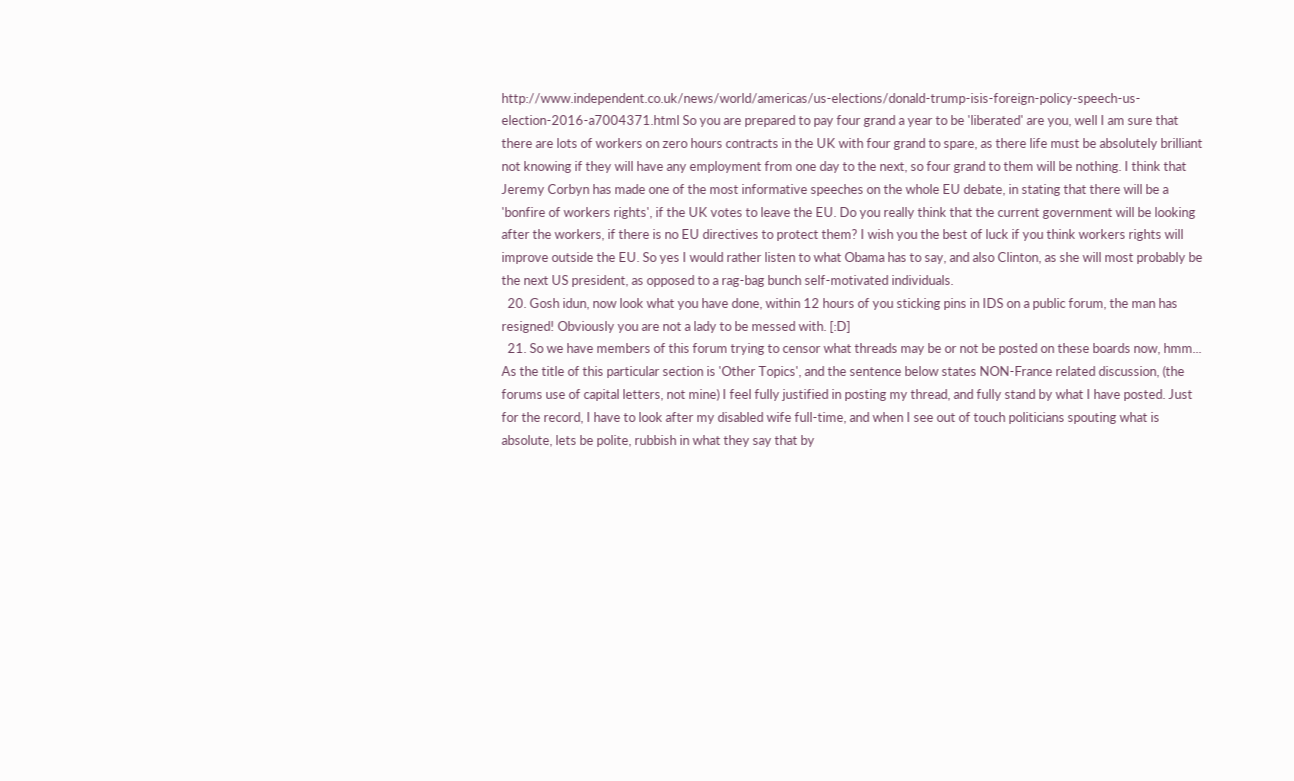http://www.independent.co.uk/news/world/americas/us-elections/donald-trump-isis-foreign-policy-speech-us-election-2016-a7004371.html So you are prepared to pay four grand a year to be 'liberated' are you, well I am sure that there are lots of workers on zero hours contracts in the UK with four grand to spare, as there life must be absolutely brilliant not knowing if they will have any employment from one day to the next, so four grand to them will be nothing. I think that Jeremy Corbyn has made one of the most informative speeches on the whole EU debate, in stating that there will be a 'bonfire of workers rights', if the UK votes to leave the EU. Do you really think that the current government will be looking after the workers, if there is no EU directives to protect them? I wish you the best of luck if you think workers rights will improve outside the EU. So yes I would rather listen to what Obama has to say, and also Clinton, as she will most probably be the next US president, as opposed to a rag-bag bunch self-motivated individuals.
  20. Gosh idun, now look what you have done, within 12 hours of you sticking pins in IDS on a public forum, the man has resigned! Obviously you are not a lady to be messed with. [:D]
  21. So we have members of this forum trying to censor what threads may be or not be posted on these boards now, hmm... As the title of this particular section is 'Other Topics', and the sentence below states NON-France related discussion, (the forums use of capital letters, not mine) I feel fully justified in posting my thread, and fully stand by what I have posted. Just for the record, I have to look after my disabled wife full-time, and when I see out of touch politicians spouting what is absolute, lets be polite, rubbish in what they say that by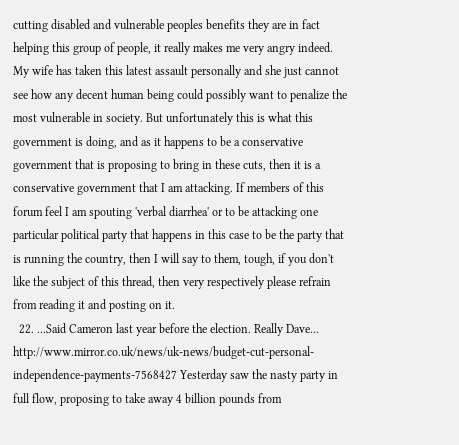cutting disabled and vulnerable peoples benefits they are in fact helping this group of people, it really makes me very angry indeed. My wife has taken this latest assault personally and she just cannot see how any decent human being could possibly want to penalize the most vulnerable in society. But unfortunately this is what this government is doing, and as it happens to be a conservative government that is proposing to bring in these cuts, then it is a conservative government that I am attacking. If members of this forum feel I am spouting 'verbal diarrhea' or to be attacking one particular political party that happens in this case to be the party that is running the country, then I will say to them, tough, if you don't like the subject of this thread, then very respectively please refrain from reading it and posting on it.
  22. ...Said Cameron last year before the election. Really Dave... http://www.mirror.co.uk/news/uk-news/budget-cut-personal-independence-payments-7568427 Yesterday saw the nasty party in full flow, proposing to take away 4 billion pounds from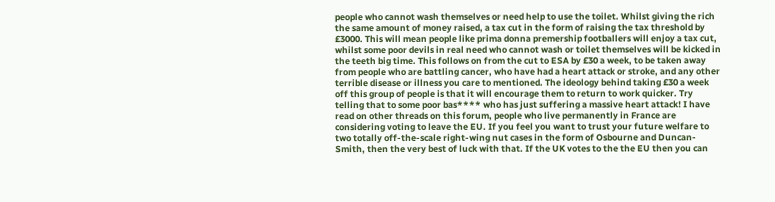people who cannot wash themselves or need help to use the toilet. Whilst giving the rich the same amount of money raised, a tax cut in the form of raising the tax threshold by £3000. This will mean people like prima donna premership footballers will enjoy a tax cut, whilst some poor devils in real need who cannot wash or toilet themselves will be kicked in the teeth big time. This follows on from the cut to ESA by £30 a week, to be taken away from people who are battling cancer, who have had a heart attack or stroke, and any other terrible disease or illness you care to mentioned. The ideology behind taking £30 a week off this group of people is that it will encourage them to return to work quicker. Try telling that to some poor bas**** who has just suffering a massive heart attack! I have read on other threads on this forum, people who live permanently in France are considering voting to leave the EU. If you feel you want to trust your future welfare to two totally off-the-scale right-wing nut cases in the form of Osbourne and Duncan-Smith, then the very best of luck with that. If the UK votes to the the EU then you can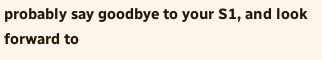probably say goodbye to your S1, and look forward to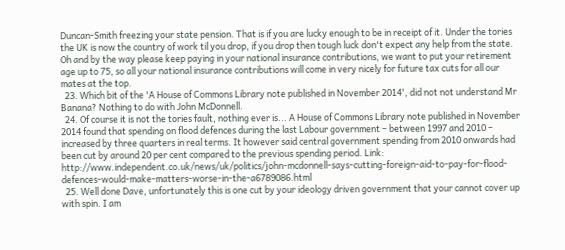Duncan-Smith freezing your state pension. That is if you are lucky enough to be in receipt of it. Under the tories the UK is now the country of work til you drop, if you drop then tough luck don't expect any help from the state. Oh and by the way please keep paying in your national insurance contributions, we want to put your retirement age up to 75, so all your national insurance contributions will come in very nicely for future tax cuts for all our mates at the top.
  23. Which bit of the 'A House of Commons Library note published in November 2014', did not not understand Mr Banana? Nothing to do with John McDonnell.
  24. Of course it is not the tories fault, nothing ever is... A House of Commons Library note published in November 2014 found that spending on flood defences during the last Labour government – between 1997 and 2010 – increased by three quarters in real terms. It however said central government spending from 2010 onwards had been cut by around 20 per cent compared to the previous spending period. Link: http://www.independent.co.uk/news/uk/politics/john-mcdonnell-says-cutting-foreign-aid-to-pay-for-flood-defences-would-make-matters-worse-in-the-a6789086.html
  25. Well done Dave, unfortunately this is one cut by your ideology driven government that your cannot cover up with spin. I am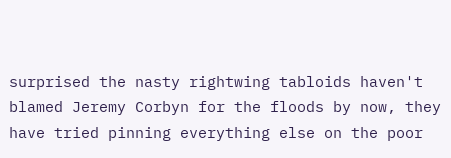surprised the nasty rightwing tabloids haven't blamed Jeremy Corbyn for the floods by now, they have tried pinning everything else on the poor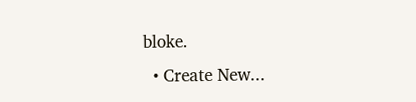bloke.
  • Create New...